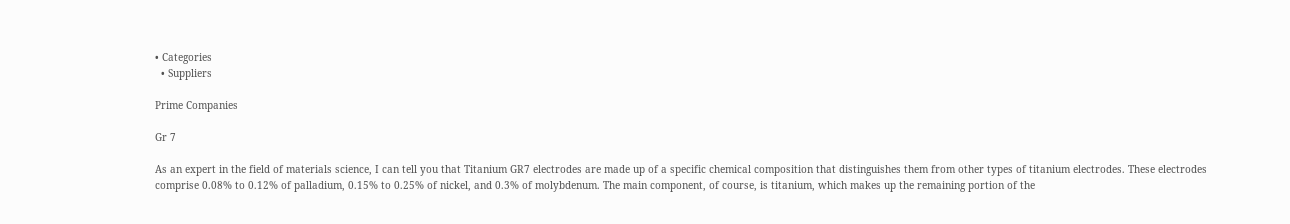• Categories
  • Suppliers

Prime Companies

Gr 7

As an expert in the field of materials science, I can tell you that Titanium GR7 electrodes are made up of a specific chemical composition that distinguishes them from other types of titanium electrodes. These electrodes comprise 0.08% to 0.12% of palladium, 0.15% to 0.25% of nickel, and 0.3% of molybdenum. The main component, of course, is titanium, which makes up the remaining portion of the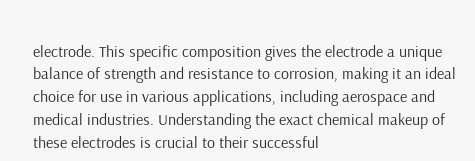electrode. This specific composition gives the electrode a unique balance of strength and resistance to corrosion, making it an ideal choice for use in various applications, including aerospace and medical industries. Understanding the exact chemical makeup of these electrodes is crucial to their successful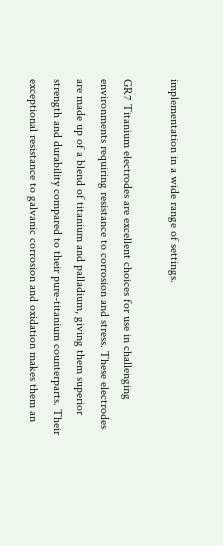implementation in a wide range of settings.

GR7 Titanium electrodes are excellent choices for use in challenging environments requiring resistance to corrosion and stress. These electrodes are made up of a blend of titanium and palladium, giving them superior strength and durability compared to their pure-titanium counterparts. Their exceptional resistance to galvanic corrosion and oxidation makes them an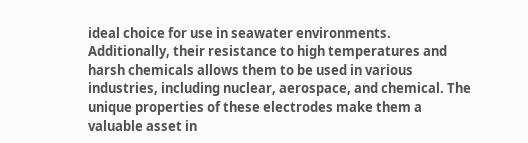ideal choice for use in seawater environments. Additionally, their resistance to high temperatures and harsh chemicals allows them to be used in various industries, including nuclear, aerospace, and chemical. The unique properties of these electrodes make them a valuable asset in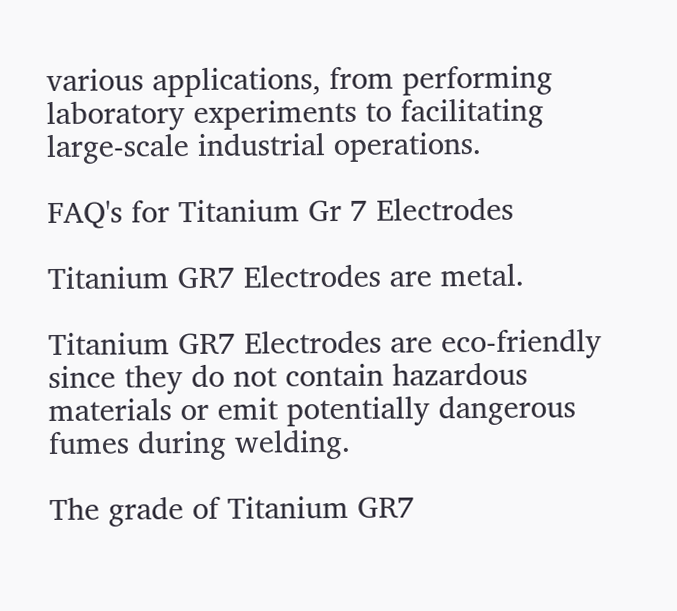various applications, from performing laboratory experiments to facilitating large-scale industrial operations.

FAQ's for Titanium Gr 7 Electrodes

Titanium GR7 Electrodes are metal.

Titanium GR7 Electrodes are eco-friendly since they do not contain hazardous materials or emit potentially dangerous fumes during welding.

The grade of Titanium GR7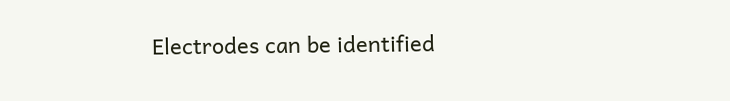Electrodes can be identified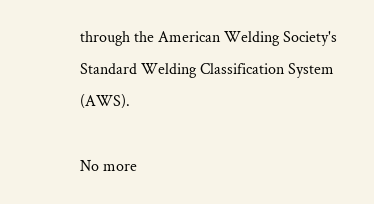through the American Welding Society's Standard Welding Classification System (AWS).

No more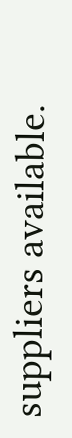suppliers available.